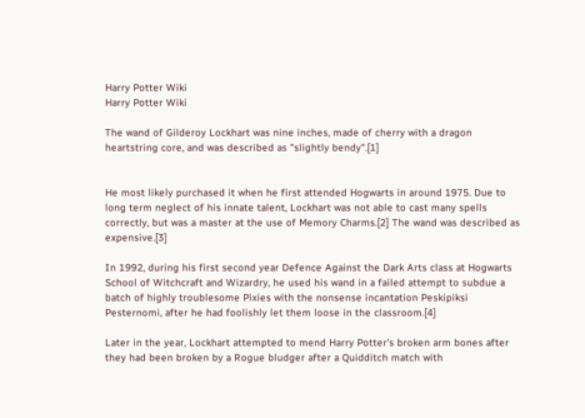Harry Potter Wiki
Harry Potter Wiki

The wand of Gilderoy Lockhart was nine inches, made of cherry with a dragon heartstring core, and was described as "slightly bendy".[1]


He most likely purchased it when he first attended Hogwarts in around 1975. Due to long term neglect of his innate talent, Lockhart was not able to cast many spells correctly, but was a master at the use of Memory Charms.[2] The wand was described as expensive.[3]

In 1992, during his first second year Defence Against the Dark Arts class at Hogwarts School of Witchcraft and Wizardry, he used his wand in a failed attempt to subdue a batch of highly troublesome Pixies with the nonsense incantation Peskipiksi Pesternomi, after he had foolishly let them loose in the classroom.[4]

Later in the year, Lockhart attempted to mend Harry Potter's broken arm bones after they had been broken by a Rogue bludger after a Quidditch match with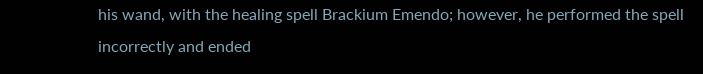his wand, with the healing spell Brackium Emendo; however, he performed the spell incorrectly and ended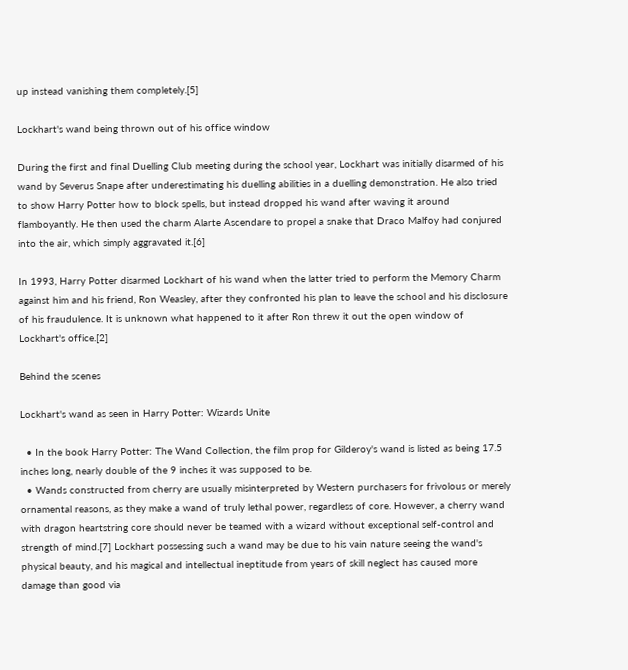up instead vanishing them completely.[5]

Lockhart's wand being thrown out of his office window

During the first and final Duelling Club meeting during the school year, Lockhart was initially disarmed of his wand by Severus Snape after underestimating his duelling abilities in a duelling demonstration. He also tried to show Harry Potter how to block spells, but instead dropped his wand after waving it around flamboyantly. He then used the charm Alarte Ascendare to propel a snake that Draco Malfoy had conjured into the air, which simply aggravated it.[6]

In 1993, Harry Potter disarmed Lockhart of his wand when the latter tried to perform the Memory Charm against him and his friend, Ron Weasley, after they confronted his plan to leave the school and his disclosure of his fraudulence. It is unknown what happened to it after Ron threw it out the open window of Lockhart's office.[2]

Behind the scenes

Lockhart's wand as seen in Harry Potter: Wizards Unite

  • In the book Harry Potter: The Wand Collection, the film prop for Gilderoy's wand is listed as being 17.5 inches long, nearly double of the 9 inches it was supposed to be.
  • Wands constructed from cherry are usually misinterpreted by Western purchasers for frivolous or merely ornamental reasons, as they make a wand of truly lethal power, regardless of core. However, a cherry wand with dragon heartstring core should never be teamed with a wizard without exceptional self-control and strength of mind.[7] Lockhart possessing such a wand may be due to his vain nature seeing the wand's physical beauty, and his magical and intellectual ineptitude from years of skill neglect has caused more damage than good via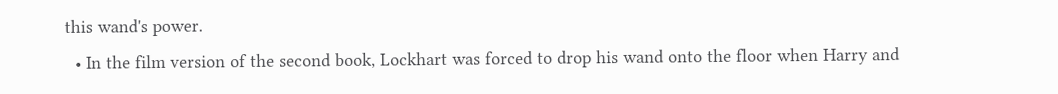this wand's power.
  • In the film version of the second book, Lockhart was forced to drop his wand onto the floor when Harry and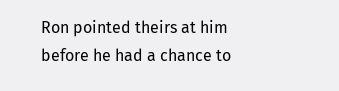Ron pointed theirs at him before he had a chance to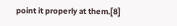point it properly at them.[8]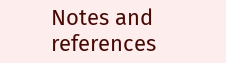Notes and references